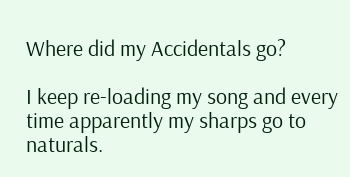Where did my Accidentals go?

I keep re-loading my song and every time apparently my sharps go to naturals.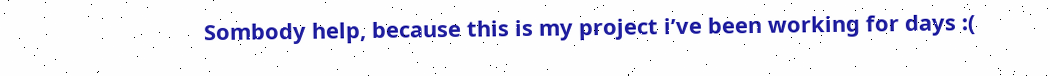Sombody help, because this is my project i’ve been working for days :(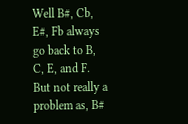Well B#, Cb, E#, Fb always go back to B, C, E, and F. But not really a problem as, B#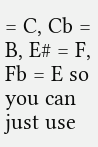= C, Cb = B, E# = F, Fb = E so you can just use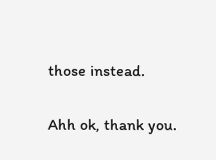those instead.

Ahh ok, thank you.